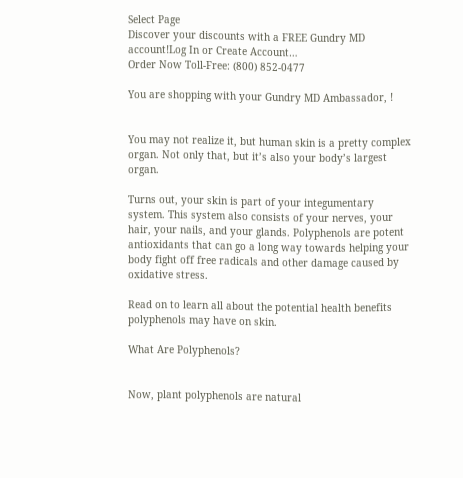Select Page
Discover your discounts with a FREE Gundry MD account!Log In or Create Account…
Order Now Toll-Free: (800) 852-0477

You are shopping with your Gundry MD Ambassador, !


You may not realize it, but human skin is a pretty complex organ. Not only that, but it’s also your body’s largest organ.

Turns out, your skin is part of your integumentary system. This system also consists of your nerves, your hair, your nails, and your glands. Polyphenols are potent antioxidants that can go a long way towards helping your body fight off free radicals and other damage caused by oxidative stress.

Read on to learn all about the potential health benefits polyphenols may have on skin.

What Are Polyphenols?


Now, plant polyphenols are natural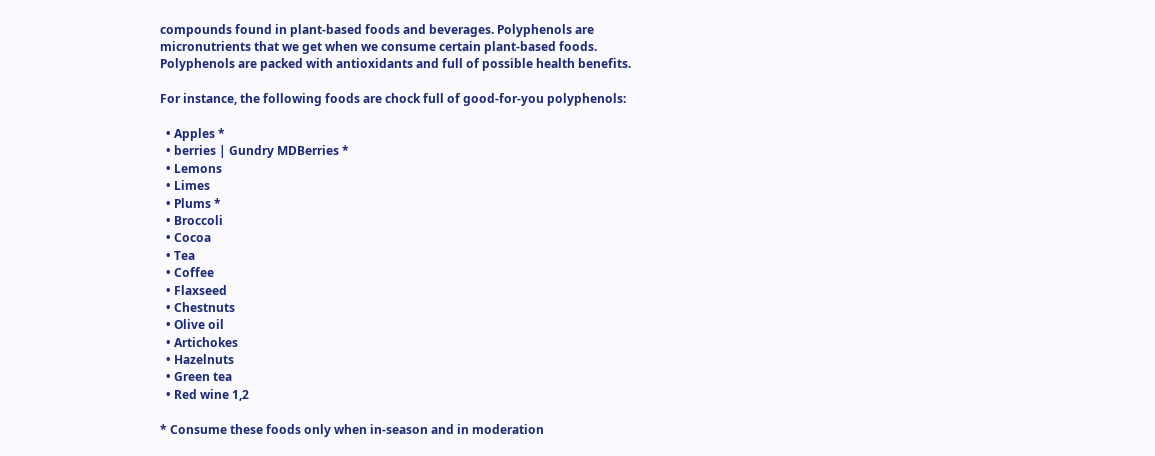compounds found in plant‐based foods and beverages. Polyphenols are micronutrients that we get when we consume certain plant-based foods. Polyphenols are packed with antioxidants and full of possible health benefits.

For instance, the following foods are chock full of good-for-you polyphenols:

  • Apples *
  • berries | Gundry MDBerries *
  • Lemons
  • Limes
  • Plums *
  • Broccoli
  • Cocoa
  • Tea
  • Coffee
  • Flaxseed
  • Chestnuts
  • Olive oil
  • Artichokes
  • Hazelnuts
  • Green tea
  • Red wine 1,2

* Consume these foods only when in-season and in moderation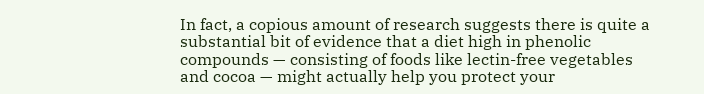In fact, a copious amount of research suggests there is quite a substantial bit of evidence that a diet high in phenolic compounds — consisting of foods like lectin-free vegetables and cocoa — might actually help you protect your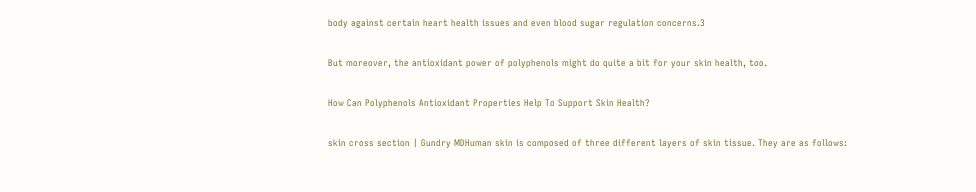body against certain heart health issues and even blood sugar regulation concerns.3

But moreover, the antioxidant power of polyphenols might do quite a bit for your skin health, too.

How Can Polyphenols Antioxidant Properties Help To Support Skin Health?

skin cross section | Gundry MDHuman skin is composed of three different layers of skin tissue. They are as follows: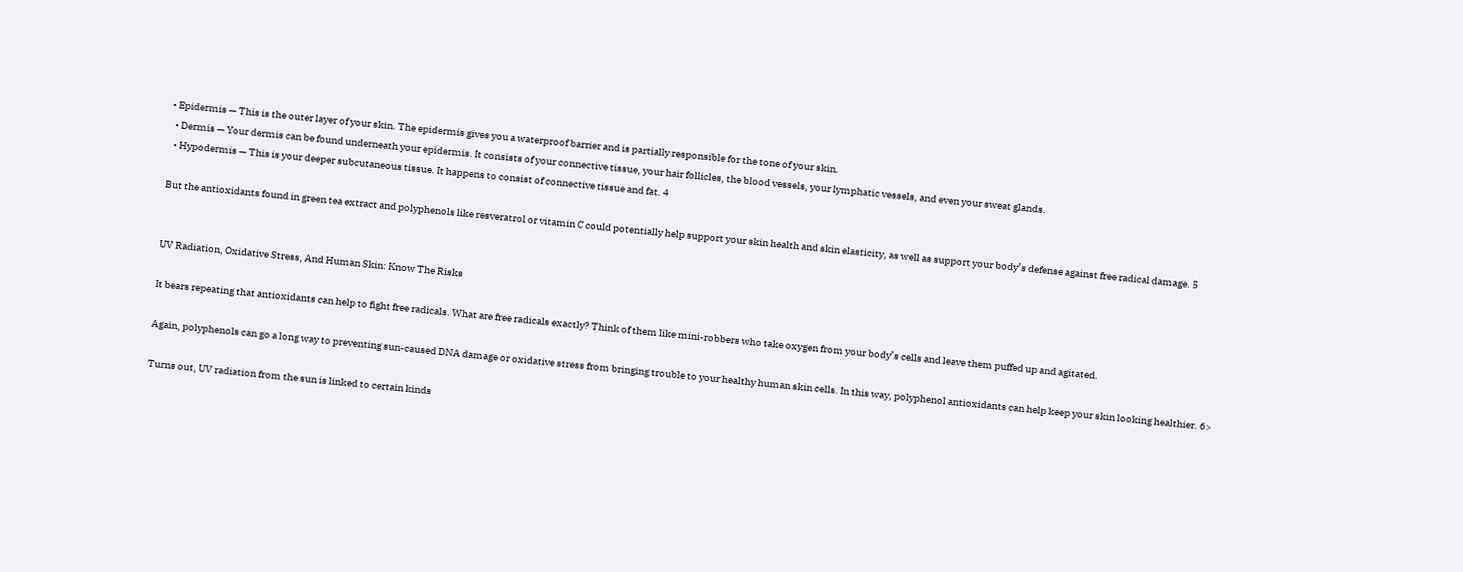• Epidermis — This is the outer layer of your skin. The epidermis gives you a waterproof barrier and is partially responsible for the tone of your skin.
  • Dermis — Your dermis can be found underneath your epidermis. It consists of your connective tissue, your hair follicles, the blood vessels, your lymphatic vessels, and even your sweat glands.
  • Hypodermis — This is your deeper subcutaneous tissue. It happens to consist of connective tissue and fat. 4

But the antioxidants found in green tea extract and polyphenols like resveratrol or vitamin C could potentially help support your skin health and skin elasticity, as well as support your body’s defense against free radical damage. 5


UV Radiation, Oxidative Stress, And Human Skin: Know The Risks

It bears repeating that antioxidants can help to fight free radicals. What are free radicals exactly? Think of them like mini-robbers who take oxygen from your body’s cells and leave them puffed up and agitated.

Again, polyphenols can go a long way to preventing sun-caused DNA damage or oxidative stress from bringing trouble to your healthy human skin cells. In this way, polyphenol antioxidants can help keep your skin looking healthier. 6>

Turns out, UV radiation from the sun is linked to certain kinds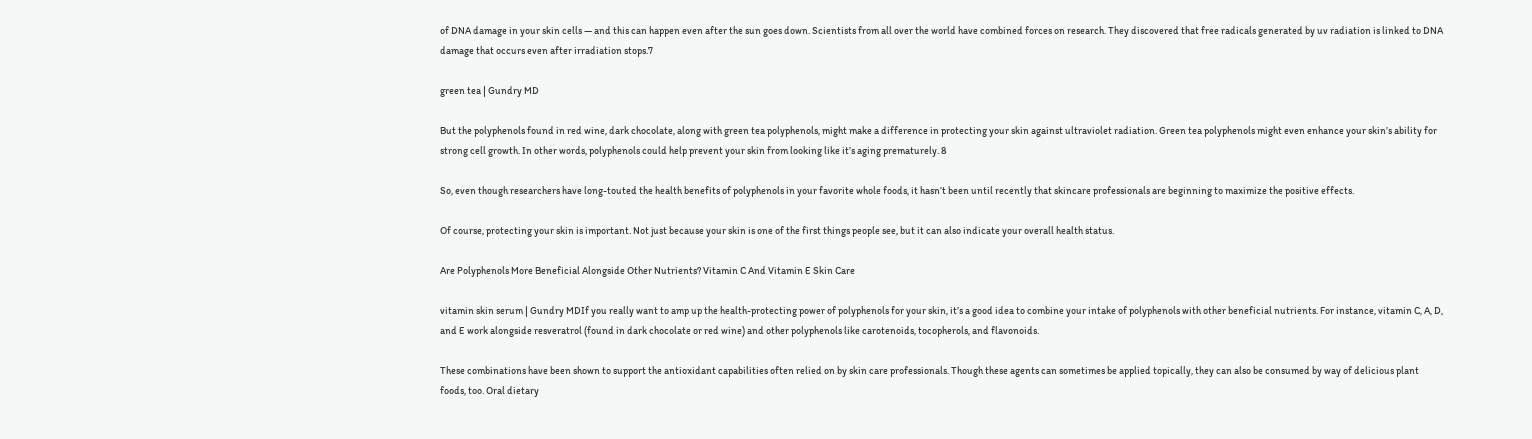of DNA damage in your skin cells — and this can happen even after the sun goes down. Scientists from all over the world have combined forces on research. They discovered that free radicals generated by uv radiation is linked to DNA damage that occurs even after irradiation stops.7

green tea | Gundry MD

But the polyphenols found in red wine, dark chocolate, along with green tea polyphenols, might make a difference in protecting your skin against ultraviolet radiation. Green tea polyphenols might even enhance your skin’s ability for strong cell growth. In other words, polyphenols could help prevent your skin from looking like it’s aging prematurely. 8

So, even though researchers have long-touted the health benefits of polyphenols in your favorite whole foods, it hasn’t been until recently that skincare professionals are beginning to maximize the positive effects.

Of course, protecting your skin is important. Not just because your skin is one of the first things people see, but it can also indicate your overall health status.

Are Polyphenols More Beneficial Alongside Other Nutrients? Vitamin C And Vitamin E Skin Care

vitamin skin serum | Gundry MDIf you really want to amp up the health-protecting power of polyphenols for your skin, it’s a good idea to combine your intake of polyphenols with other beneficial nutrients. For instance, vitamin C, A, D, and E work alongside resveratrol (found in dark chocolate or red wine) and other polyphenols like carotenoids, tocopherols, and flavonoids.

These combinations have been shown to support the antioxidant capabilities often relied on by skin care professionals. Though these agents can sometimes be applied topically, they can also be consumed by way of delicious plant foods, too. Oral dietary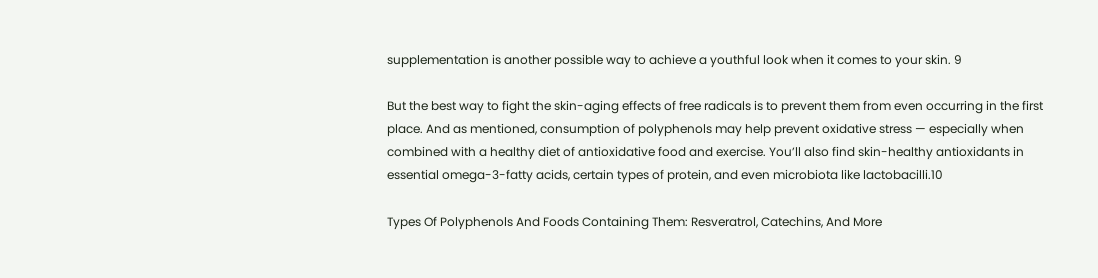supplementation is another possible way to achieve a youthful look when it comes to your skin. 9

But the best way to fight the skin-aging effects of free radicals is to prevent them from even occurring in the first place. And as mentioned, consumption of polyphenols may help prevent oxidative stress — especially when combined with a healthy diet of antioxidative food and exercise. You’ll also find skin-healthy antioxidants in essential omega-3-fatty acids, certain types of protein, and even microbiota like lactobacilli.10

Types Of Polyphenols And Foods Containing Them: Resveratrol, Catechins, And More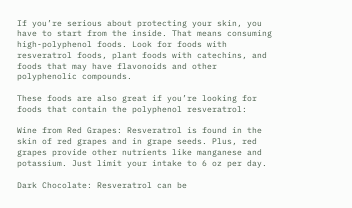If you’re serious about protecting your skin, you have to start from the inside. That means consuming high-polyphenol foods. Look for foods with resveratrol foods, plant foods with catechins, and foods that may have flavonoids and other polyphenolic compounds.

These foods are also great if you’re looking for foods that contain the polyphenol resveratrol:

Wine from Red Grapes: Resveratrol is found in the skin of red grapes and in grape seeds. Plus, red grapes provide other nutrients like manganese and potassium. Just limit your intake to 6 oz per day.

Dark Chocolate: Resveratrol can be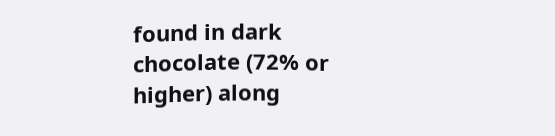found in dark chocolate (72% or higher) along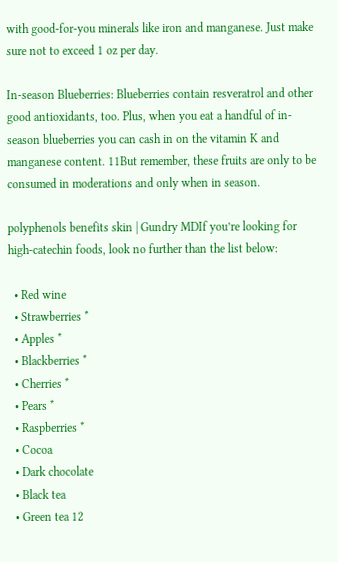with good-for-you minerals like iron and manganese. Just make sure not to exceed 1 oz per day.

In-season Blueberries: Blueberries contain resveratrol and other good antioxidants, too. Plus, when you eat a handful of in-season blueberries you can cash in on the vitamin K and manganese content. 11But remember, these fruits are only to be consumed in moderations and only when in season.

polyphenols benefits skin | Gundry MDIf you’re looking for high-catechin foods, look no further than the list below:

  • Red wine
  • Strawberries *
  • Apples *
  • Blackberries *
  • Cherries *
  • Pears *
  • Raspberries *
  • Cocoa
  • Dark chocolate
  • Black tea
  • Green tea 12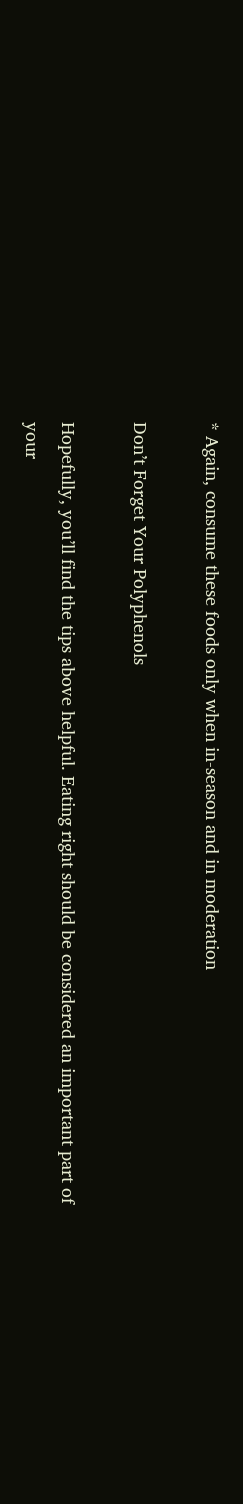* Again, consume these foods only when in-season and in moderation

Don’t Forget Your Polyphenols

Hopefully, you’ll find the tips above helpful. Eating right should be considered an important part of your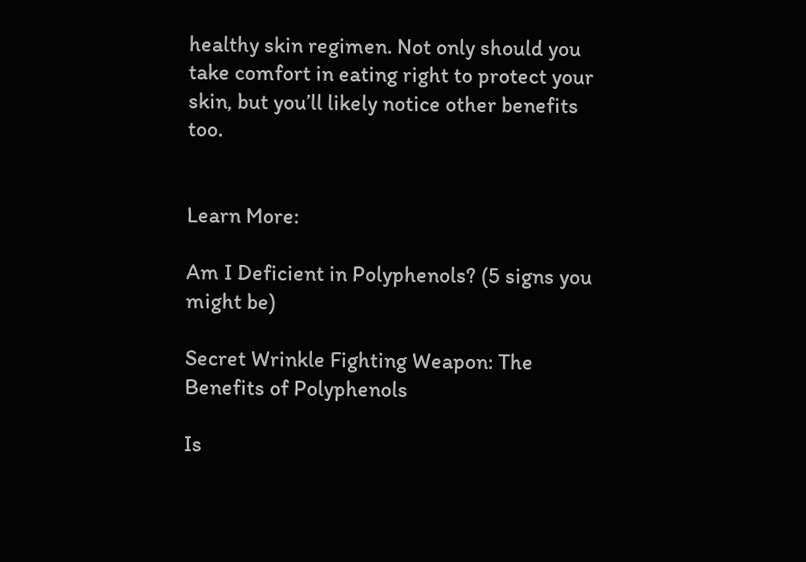healthy skin regimen. Not only should you take comfort in eating right to protect your skin, but you’ll likely notice other benefits too.


Learn More:

Am I Deficient in Polyphenols? (5 signs you might be)

Secret Wrinkle Fighting Weapon: The Benefits of Polyphenols

Is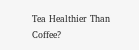Tea Healthier Than Coffee?